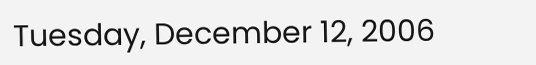Tuesday, December 12, 2006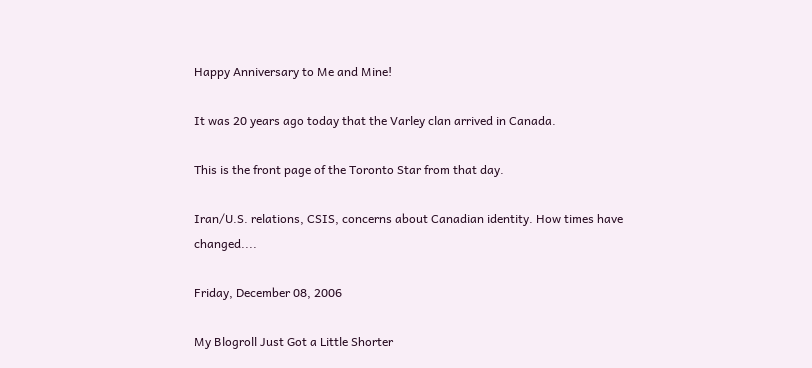Happy Anniversary to Me and Mine!

It was 20 years ago today that the Varley clan arrived in Canada.

This is the front page of the Toronto Star from that day.

Iran/U.S. relations, CSIS, concerns about Canadian identity. How times have changed....

Friday, December 08, 2006

My Blogroll Just Got a Little Shorter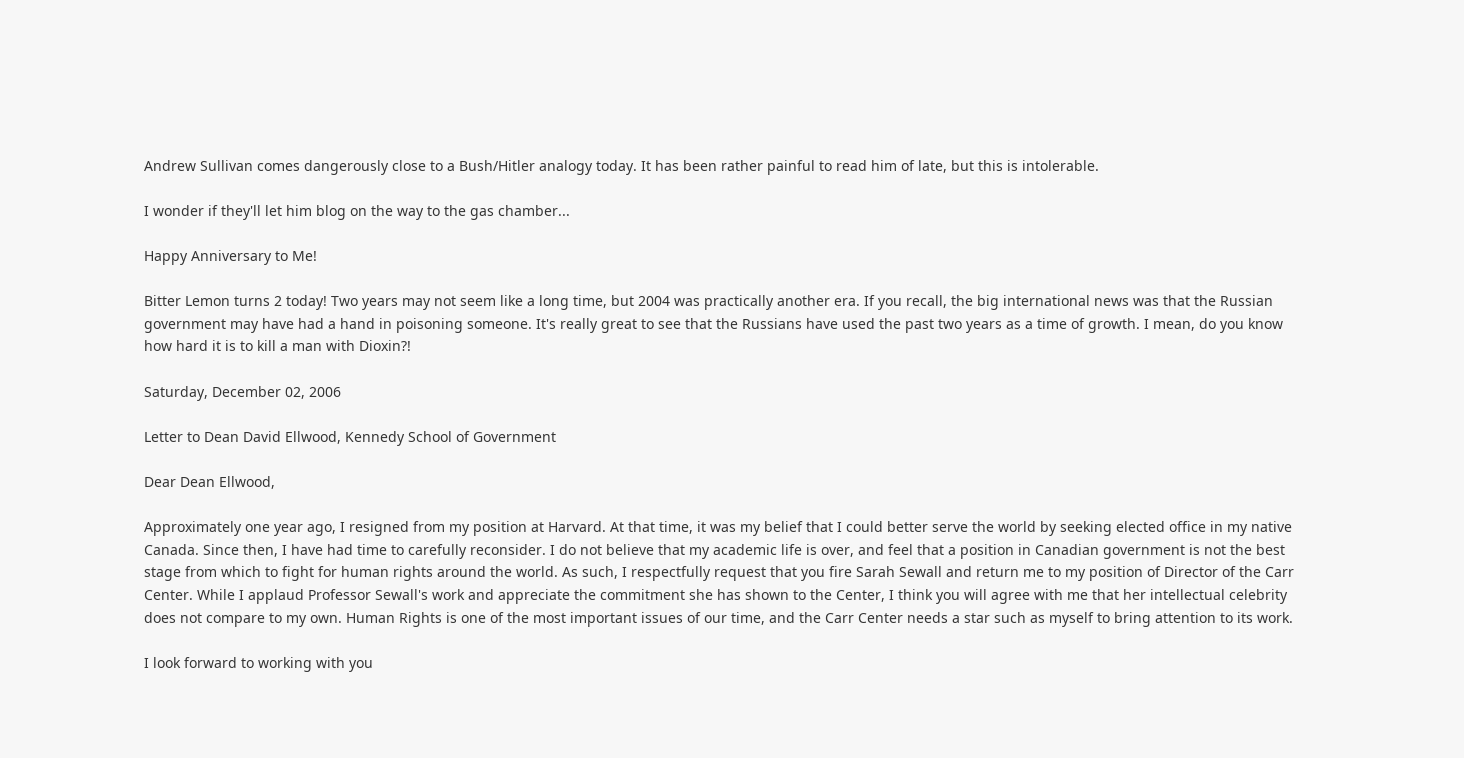Andrew Sullivan comes dangerously close to a Bush/Hitler analogy today. It has been rather painful to read him of late, but this is intolerable.

I wonder if they'll let him blog on the way to the gas chamber...

Happy Anniversary to Me!

Bitter Lemon turns 2 today! Two years may not seem like a long time, but 2004 was practically another era. If you recall, the big international news was that the Russian government may have had a hand in poisoning someone. It's really great to see that the Russians have used the past two years as a time of growth. I mean, do you know how hard it is to kill a man with Dioxin?!

Saturday, December 02, 2006

Letter to Dean David Ellwood, Kennedy School of Government

Dear Dean Ellwood,

Approximately one year ago, I resigned from my position at Harvard. At that time, it was my belief that I could better serve the world by seeking elected office in my native Canada. Since then, I have had time to carefully reconsider. I do not believe that my academic life is over, and feel that a position in Canadian government is not the best stage from which to fight for human rights around the world. As such, I respectfully request that you fire Sarah Sewall and return me to my position of Director of the Carr Center. While I applaud Professor Sewall's work and appreciate the commitment she has shown to the Center, I think you will agree with me that her intellectual celebrity does not compare to my own. Human Rights is one of the most important issues of our time, and the Carr Center needs a star such as myself to bring attention to its work.

I look forward to working with you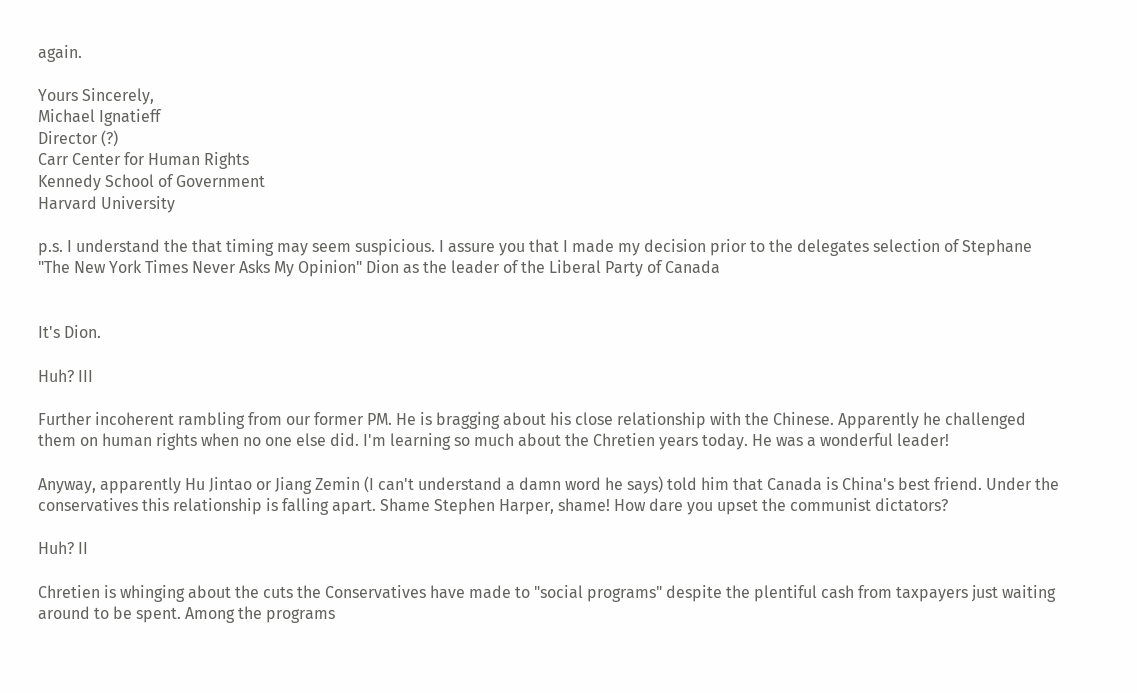again.

Yours Sincerely,
Michael Ignatieff
Director (?)
Carr Center for Human Rights
Kennedy School of Government
Harvard University

p.s. I understand the that timing may seem suspicious. I assure you that I made my decision prior to the delegates selection of Stephane "The New York Times Never Asks My Opinion" Dion as the leader of the Liberal Party of Canada


It's Dion.

Huh? III

Further incoherent rambling from our former PM. He is bragging about his close relationship with the Chinese. Apparently he challenged them on human rights when no one else did. I'm learning so much about the Chretien years today. He was a wonderful leader!

Anyway, apparently Hu Jintao or Jiang Zemin (I can't understand a damn word he says) told him that Canada is China's best friend. Under the conservatives this relationship is falling apart. Shame Stephen Harper, shame! How dare you upset the communist dictators?

Huh? II

Chretien is whinging about the cuts the Conservatives have made to "social programs" despite the plentiful cash from taxpayers just waiting around to be spent. Among the programs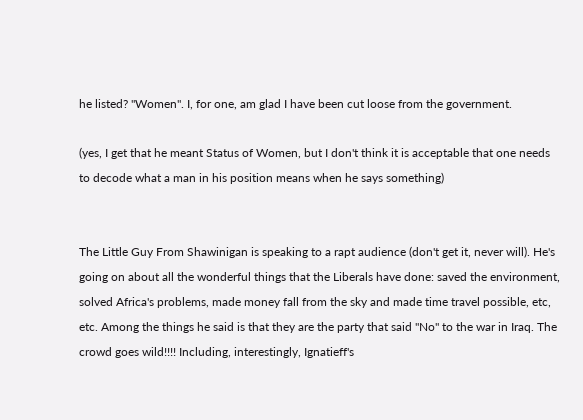he listed? "Women". I, for one, am glad I have been cut loose from the government.

(yes, I get that he meant Status of Women, but I don't think it is acceptable that one needs to decode what a man in his position means when he says something)


The Little Guy From Shawinigan is speaking to a rapt audience (don't get it, never will). He's going on about all the wonderful things that the Liberals have done: saved the environment, solved Africa's problems, made money fall from the sky and made time travel possible, etc, etc. Among the things he said is that they are the party that said "No" to the war in Iraq. The crowd goes wild!!!! Including, interestingly, Ignatieff's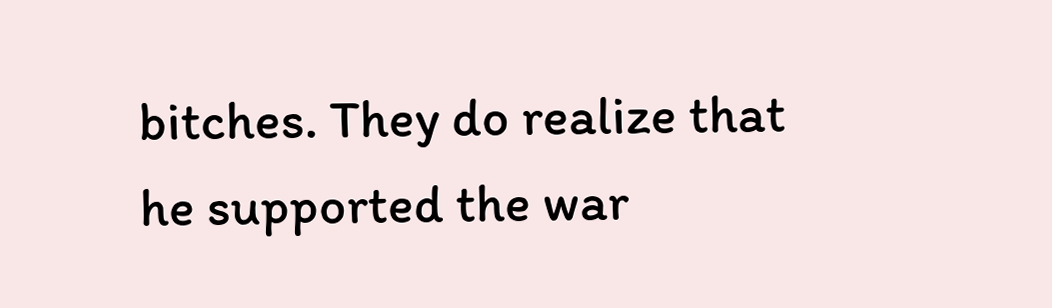bitches. They do realize that he supported the war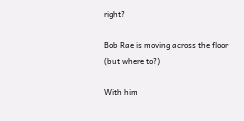right?

Bob Rae is moving across the floor (but where to?)

With him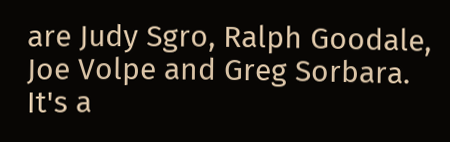are Judy Sgro, Ralph Goodale, Joe Volpe and Greg Sorbara. It's a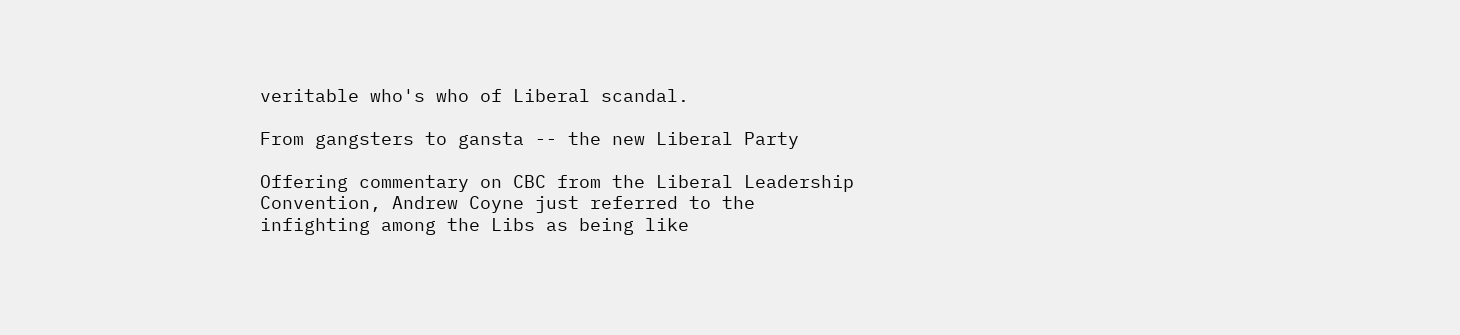veritable who's who of Liberal scandal.

From gangsters to gansta -- the new Liberal Party

Offering commentary on CBC from the Liberal Leadership Convention, Andrew Coyne just referred to the infighting among the Libs as being like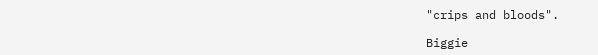"crips and bloods".

Biggie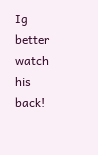Ig better watch his back!